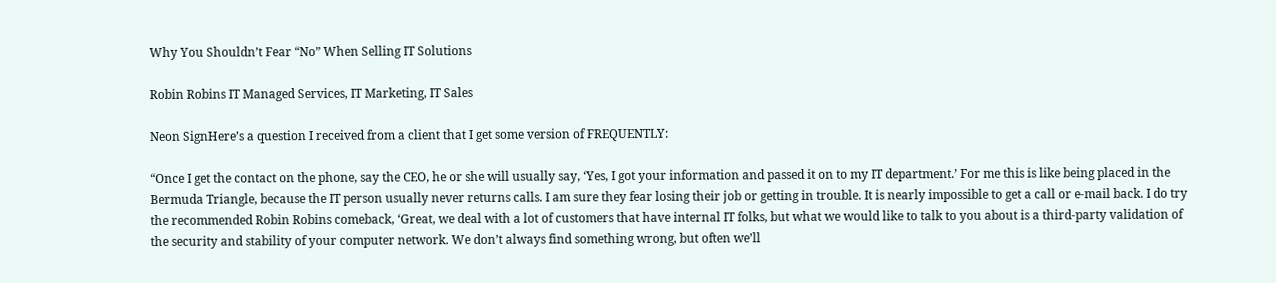Why You Shouldn’t Fear “No” When Selling IT Solutions

Robin Robins IT Managed Services, IT Marketing, IT Sales

Neon SignHere’s a question I received from a client that I get some version of FREQUENTLY:

“Once I get the contact on the phone, say the CEO, he or she will usually say, ‘Yes, I got your information and passed it on to my IT department.’ For me this is like being placed in the Bermuda Triangle, because the IT person usually never returns calls. I am sure they fear losing their job or getting in trouble. It is nearly impossible to get a call or e-mail back. I do try the recommended Robin Robins comeback, ‘Great, we deal with a lot of customers that have internal IT folks, but what we would like to talk to you about is a third-party validation of the security and stability of your computer network. We don’t always find something wrong, but often we’ll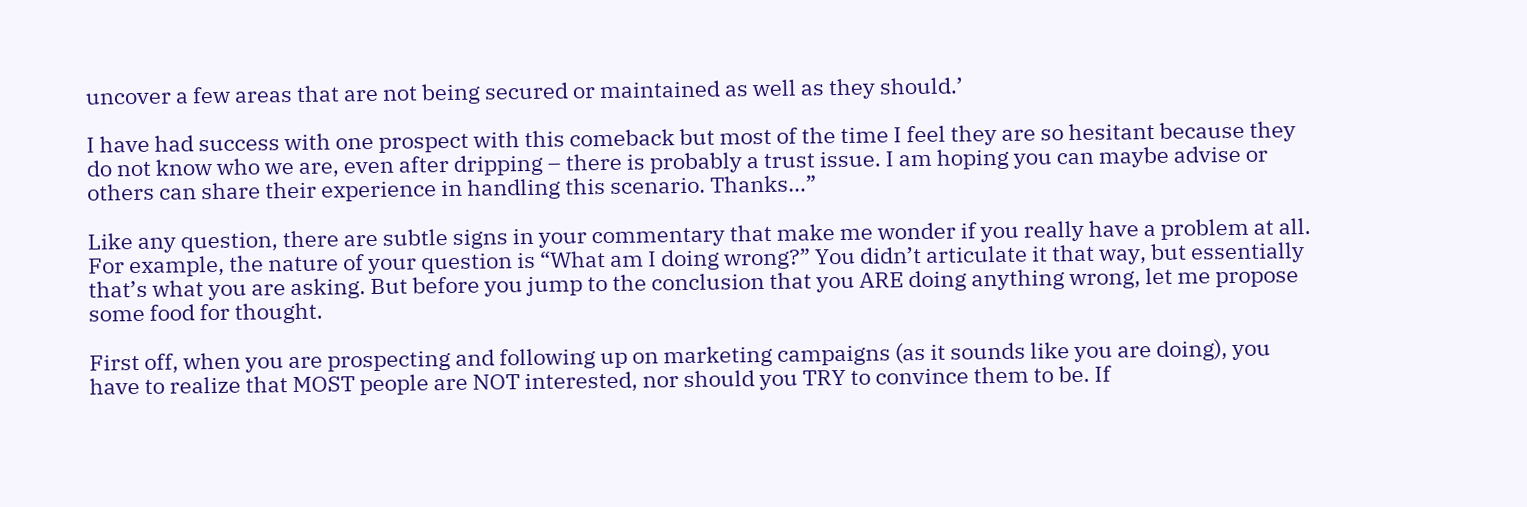uncover a few areas that are not being secured or maintained as well as they should.’

I have had success with one prospect with this comeback but most of the time I feel they are so hesitant because they do not know who we are, even after dripping – there is probably a trust issue. I am hoping you can maybe advise or others can share their experience in handling this scenario. Thanks…”

Like any question, there are subtle signs in your commentary that make me wonder if you really have a problem at all. For example, the nature of your question is “What am I doing wrong?” You didn’t articulate it that way, but essentially that’s what you are asking. But before you jump to the conclusion that you ARE doing anything wrong, let me propose some food for thought.

First off, when you are prospecting and following up on marketing campaigns (as it sounds like you are doing), you have to realize that MOST people are NOT interested, nor should you TRY to convince them to be. If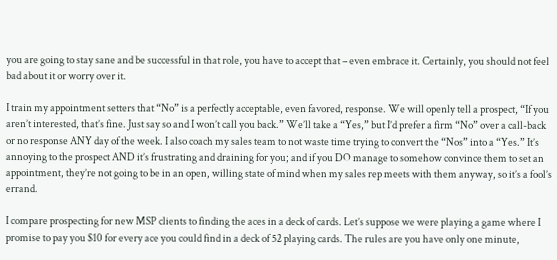you are going to stay sane and be successful in that role, you have to accept that – even embrace it. Certainly, you should not feel bad about it or worry over it.

I train my appointment setters that “No” is a perfectly acceptable, even favored, response. We will openly tell a prospect, “If you aren’t interested, that’s fine. Just say so and I won’t call you back.” We’ll take a “Yes,” but I’d prefer a firm “No” over a call-back or no response ANY day of the week. I also coach my sales team to not waste time trying to convert the “Nos” into a “Yes.” It’s annoying to the prospect AND it’s frustrating and draining for you; and if you DO manage to somehow convince them to set an appointment, they’re not going to be in an open, willing state of mind when my sales rep meets with them anyway, so it’s a fool’s errand.

I compare prospecting for new MSP clients to finding the aces in a deck of cards. Let’s suppose we were playing a game where I promise to pay you $10 for every ace you could find in a deck of 52 playing cards. The rules are you have only one minute,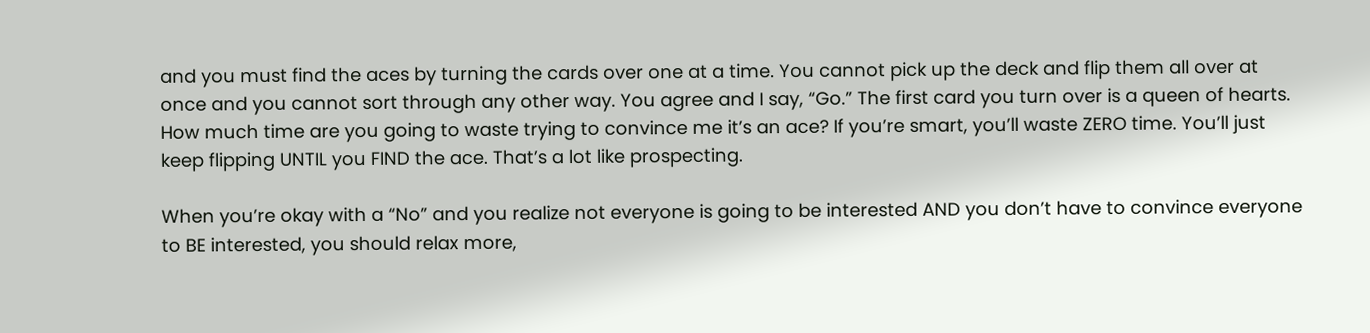and you must find the aces by turning the cards over one at a time. You cannot pick up the deck and flip them all over at once and you cannot sort through any other way. You agree and I say, “Go.” The first card you turn over is a queen of hearts. How much time are you going to waste trying to convince me it’s an ace? If you’re smart, you’ll waste ZERO time. You’ll just keep flipping UNTIL you FIND the ace. That’s a lot like prospecting.

When you’re okay with a “No” and you realize not everyone is going to be interested AND you don’t have to convince everyone to BE interested, you should relax more,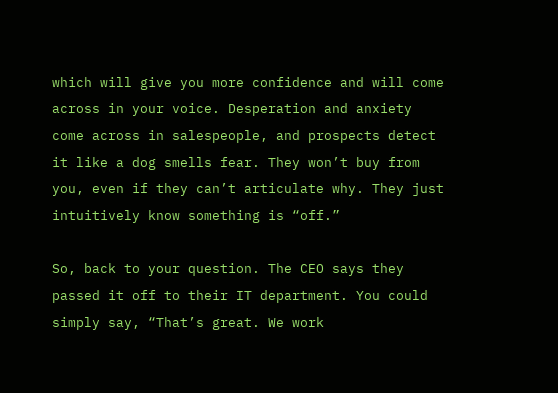which will give you more confidence and will come across in your voice. Desperation and anxiety come across in salespeople, and prospects detect it like a dog smells fear. They won’t buy from you, even if they can’t articulate why. They just intuitively know something is “off.”

So, back to your question. The CEO says they passed it off to their IT department. You could simply say, “That’s great. We work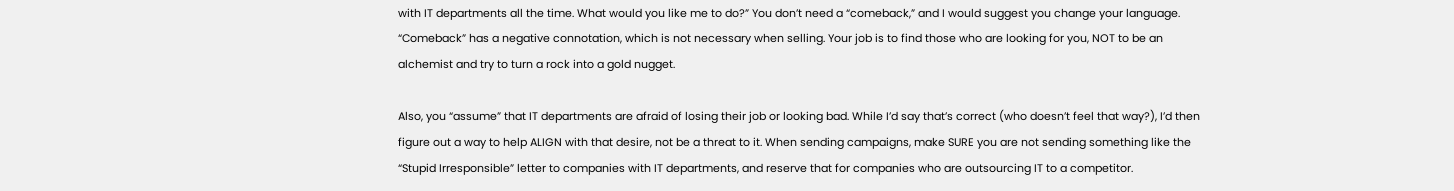with IT departments all the time. What would you like me to do?” You don’t need a “comeback,” and I would suggest you change your language. “Comeback” has a negative connotation, which is not necessary when selling. Your job is to find those who are looking for you, NOT to be an alchemist and try to turn a rock into a gold nugget.

Also, you “assume” that IT departments are afraid of losing their job or looking bad. While I’d say that’s correct (who doesn’t feel that way?), I’d then figure out a way to help ALIGN with that desire, not be a threat to it. When sending campaigns, make SURE you are not sending something like the “Stupid Irresponsible” letter to companies with IT departments, and reserve that for companies who are outsourcing IT to a competitor.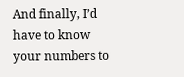And finally, I’d have to know your numbers to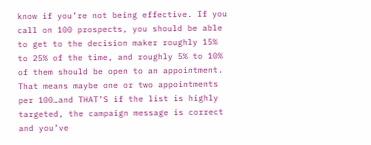know if you’re not being effective. If you call on 100 prospects, you should be able to get to the decision maker roughly 15% to 25% of the time, and roughly 5% to 10% of them should be open to an appointment. That means maybe one or two appointments per 100…and THAT’S if the list is highly targeted, the campaign message is correct and you’ve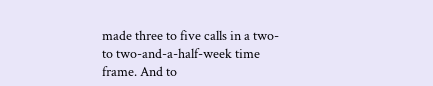made three to five calls in a two- to two-and-a-half-week time frame. And to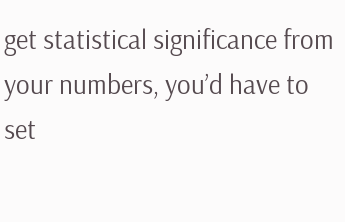get statistical significance from your numbers, you’d have to set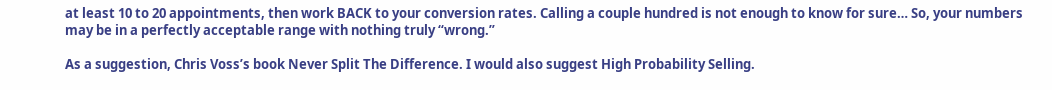at least 10 to 20 appointments, then work BACK to your conversion rates. Calling a couple hundred is not enough to know for sure… So, your numbers may be in a perfectly acceptable range with nothing truly “wrong.”

As a suggestion, Chris Voss’s book Never Split The Difference. I would also suggest High Probability Selling.